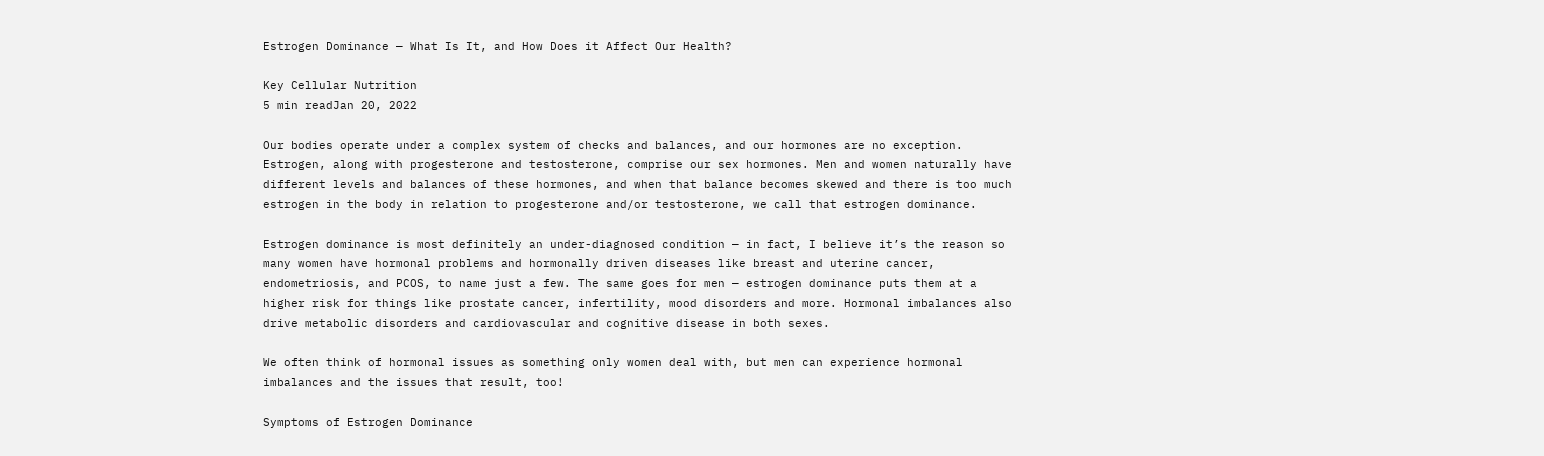Estrogen Dominance — What Is It, and How Does it Affect Our Health?

Key Cellular Nutrition
5 min readJan 20, 2022

Our bodies operate under a complex system of checks and balances, and our hormones are no exception. Estrogen, along with progesterone and testosterone, comprise our sex hormones. Men and women naturally have different levels and balances of these hormones, and when that balance becomes skewed and there is too much estrogen in the body in relation to progesterone and/or testosterone, we call that estrogen dominance.

Estrogen dominance is most definitely an under-diagnosed condition — in fact, I believe it’s the reason so many women have hormonal problems and hormonally driven diseases like breast and uterine cancer, endometriosis, and PCOS, to name just a few. The same goes for men — estrogen dominance puts them at a higher risk for things like prostate cancer, infertility, mood disorders and more. Hormonal imbalances also drive metabolic disorders and cardiovascular and cognitive disease in both sexes.

We often think of hormonal issues as something only women deal with, but men can experience hormonal imbalances and the issues that result, too!

Symptoms of Estrogen Dominance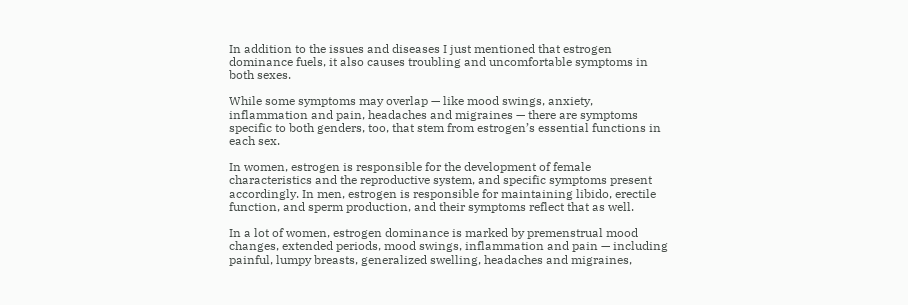In addition to the issues and diseases I just mentioned that estrogen dominance fuels, it also causes troubling and uncomfortable symptoms in both sexes.

While some symptoms may overlap — like mood swings, anxiety, inflammation and pain, headaches and migraines — there are symptoms specific to both genders, too, that stem from estrogen’s essential functions in each sex.

In women, estrogen is responsible for the development of female characteristics and the reproductive system, and specific symptoms present accordingly. In men, estrogen is responsible for maintaining libido, erectile function, and sperm production, and their symptoms reflect that as well.

In a lot of women, estrogen dominance is marked by premenstrual mood changes, extended periods, mood swings, inflammation and pain — including painful, lumpy breasts, generalized swelling, headaches and migraines,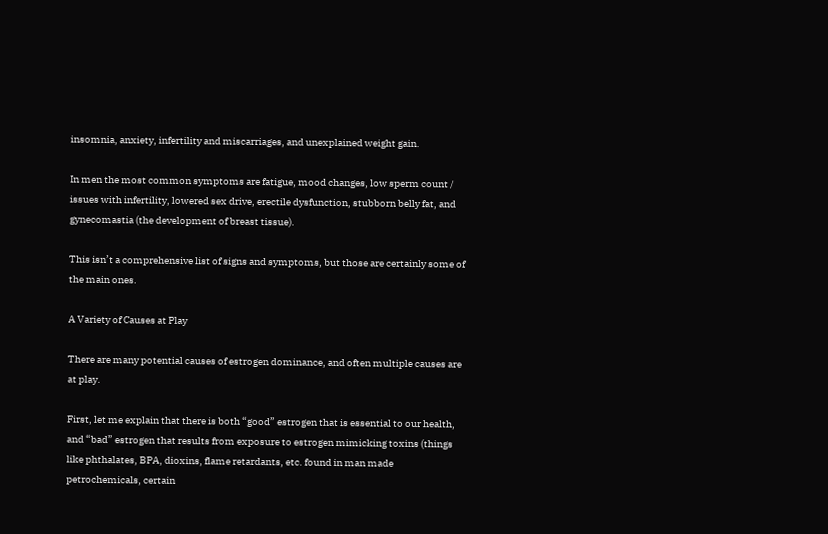insomnia, anxiety, infertility and miscarriages, and unexplained weight gain.

In men the most common symptoms are fatigue, mood changes, low sperm count / issues with infertility, lowered sex drive, erectile dysfunction, stubborn belly fat, and gynecomastia (the development of breast tissue).

This isn’t a comprehensive list of signs and symptoms, but those are certainly some of the main ones.

A Variety of Causes at Play

There are many potential causes of estrogen dominance, and often multiple causes are at play.

First, let me explain that there is both “good” estrogen that is essential to our health, and “bad” estrogen that results from exposure to estrogen mimicking toxins (things like phthalates, BPA, dioxins, flame retardants, etc. found in man made petrochemicals, certain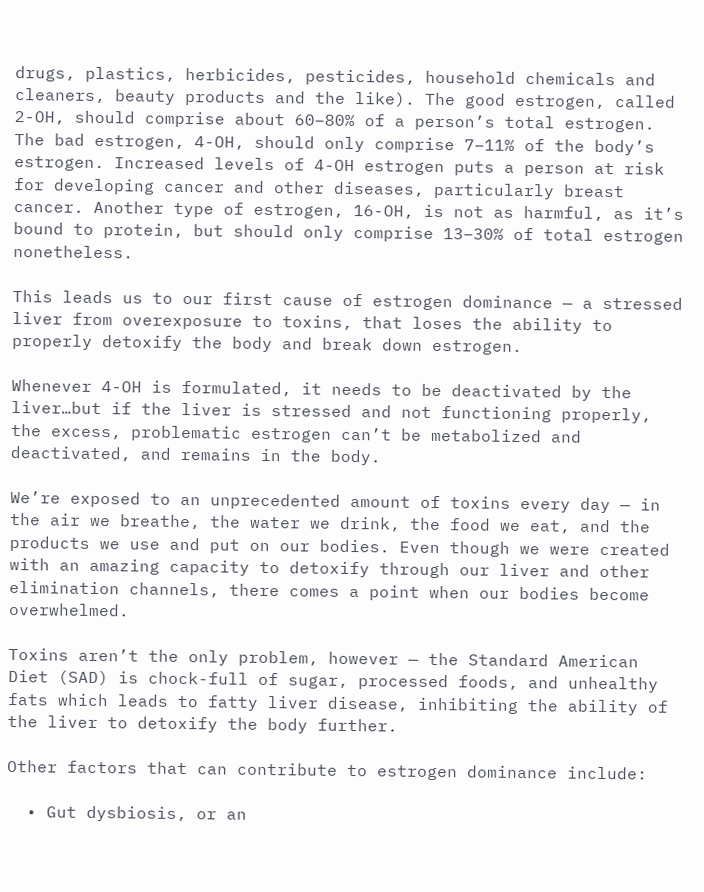drugs, plastics, herbicides, pesticides, household chemicals and cleaners, beauty products and the like). The good estrogen, called 2-OH, should comprise about 60–80% of a person’s total estrogen. The bad estrogen, 4-OH, should only comprise 7–11% of the body’s estrogen. Increased levels of 4-OH estrogen puts a person at risk for developing cancer and other diseases, particularly breast cancer. Another type of estrogen, 16-OH, is not as harmful, as it’s bound to protein, but should only comprise 13–30% of total estrogen nonetheless.

This leads us to our first cause of estrogen dominance — a stressed liver from overexposure to toxins, that loses the ability to properly detoxify the body and break down estrogen.

Whenever 4-OH is formulated, it needs to be deactivated by the liver…but if the liver is stressed and not functioning properly, the excess, problematic estrogen can’t be metabolized and deactivated, and remains in the body.

We’re exposed to an unprecedented amount of toxins every day — in the air we breathe, the water we drink, the food we eat, and the products we use and put on our bodies. Even though we were created with an amazing capacity to detoxify through our liver and other elimination channels, there comes a point when our bodies become overwhelmed.

Toxins aren’t the only problem, however — the Standard American Diet (SAD) is chock-full of sugar, processed foods, and unhealthy fats which leads to fatty liver disease, inhibiting the ability of the liver to detoxify the body further.

Other factors that can contribute to estrogen dominance include:

  • Gut dysbiosis, or an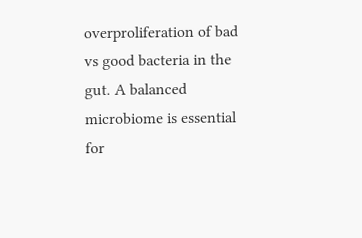overproliferation of bad vs good bacteria in the gut. A balanced microbiome is essential for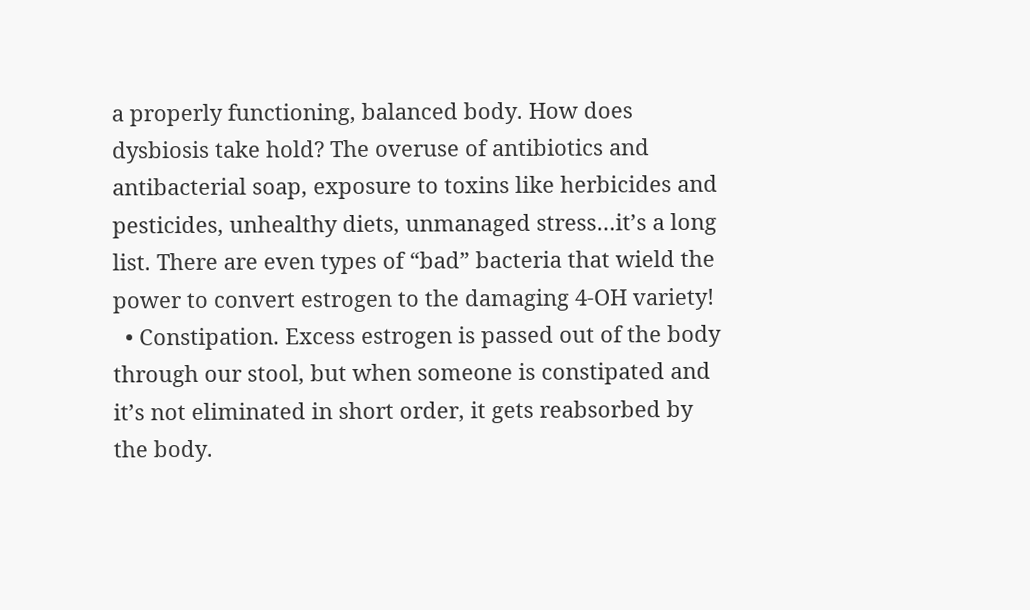a properly functioning, balanced body. How does dysbiosis take hold? The overuse of antibiotics and antibacterial soap, exposure to toxins like herbicides and pesticides, unhealthy diets, unmanaged stress…it’s a long list. There are even types of “bad” bacteria that wield the power to convert estrogen to the damaging 4-OH variety!
  • Constipation. Excess estrogen is passed out of the body through our stool, but when someone is constipated and it’s not eliminated in short order, it gets reabsorbed by the body.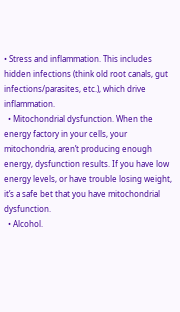• Stress and inflammation. This includes hidden infections (think old root canals, gut infections/parasites, etc.), which drive inflammation.
  • Mitochondrial dysfunction. When the energy factory in your cells, your mitochondria, aren’t producing enough energy, dysfunction results. If you have low energy levels, or have trouble losing weight, it’s a safe bet that you have mitochondrial dysfunction.
  • Alcohol.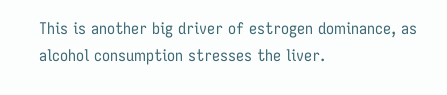This is another big driver of estrogen dominance, as alcohol consumption stresses the liver.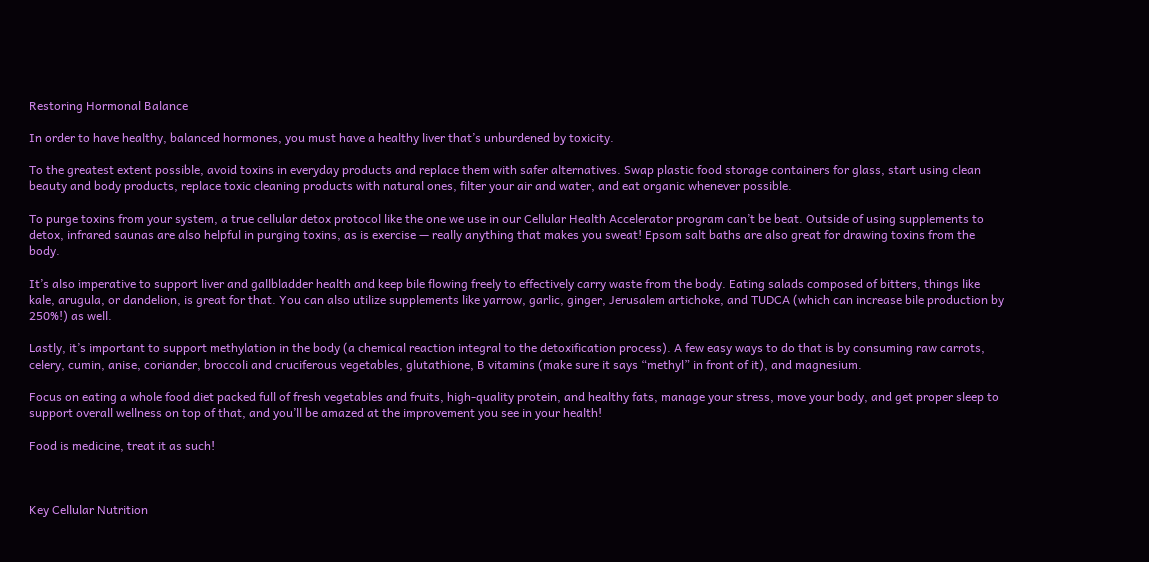Restoring Hormonal Balance

In order to have healthy, balanced hormones, you must have a healthy liver that’s unburdened by toxicity.

To the greatest extent possible, avoid toxins in everyday products and replace them with safer alternatives. Swap plastic food storage containers for glass, start using clean beauty and body products, replace toxic cleaning products with natural ones, filter your air and water, and eat organic whenever possible.

To purge toxins from your system, a true cellular detox protocol like the one we use in our Cellular Health Accelerator program can’t be beat. Outside of using supplements to detox, infrared saunas are also helpful in purging toxins, as is exercise — really anything that makes you sweat! Epsom salt baths are also great for drawing toxins from the body.

It’s also imperative to support liver and gallbladder health and keep bile flowing freely to effectively carry waste from the body. Eating salads composed of bitters, things like kale, arugula, or dandelion, is great for that. You can also utilize supplements like yarrow, garlic, ginger, Jerusalem artichoke, and TUDCA (which can increase bile production by 250%!) as well.

Lastly, it’s important to support methylation in the body (a chemical reaction integral to the detoxification process). A few easy ways to do that is by consuming raw carrots, celery, cumin, anise, coriander, broccoli and cruciferous vegetables, glutathione, B vitamins (make sure it says “methyl” in front of it), and magnesium.

Focus on eating a whole food diet packed full of fresh vegetables and fruits, high-quality protein, and healthy fats, manage your stress, move your body, and get proper sleep to support overall wellness on top of that, and you’ll be amazed at the improvement you see in your health!

Food is medicine, treat it as such!



Key Cellular Nutrition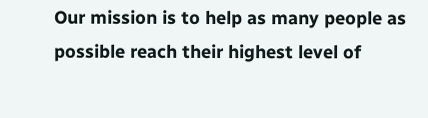Our mission is to help as many people as possible reach their highest level of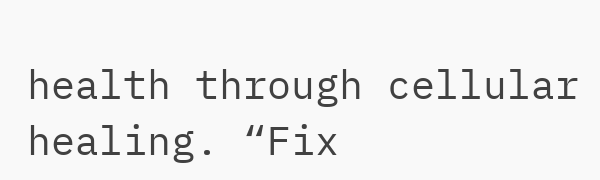health through cellular healing. “Fix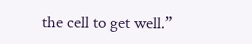the cell to get well.”